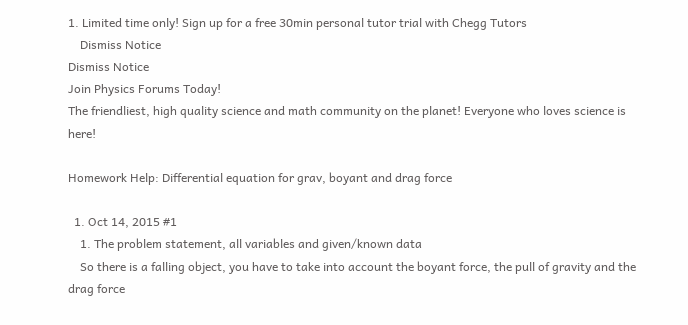1. Limited time only! Sign up for a free 30min personal tutor trial with Chegg Tutors
    Dismiss Notice
Dismiss Notice
Join Physics Forums Today!
The friendliest, high quality science and math community on the planet! Everyone who loves science is here!

Homework Help: Differential equation for grav, boyant and drag force

  1. Oct 14, 2015 #1
    1. The problem statement, all variables and given/known data
    So there is a falling object, you have to take into account the boyant force, the pull of gravity and the drag force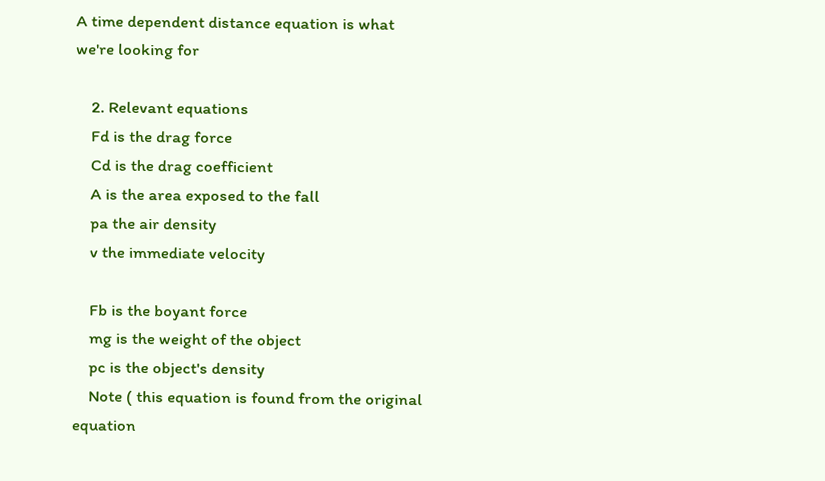A time dependent distance equation is what we're looking for

    2. Relevant equations
    Fd is the drag force
    Cd is the drag coefficient
    A is the area exposed to the fall
    pa the air density
    v the immediate velocity

    Fb is the boyant force
    mg is the weight of the object
    pc is the object's density
    Note ( this equation is found from the original equation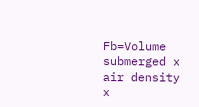Fb=Volume submerged x air density x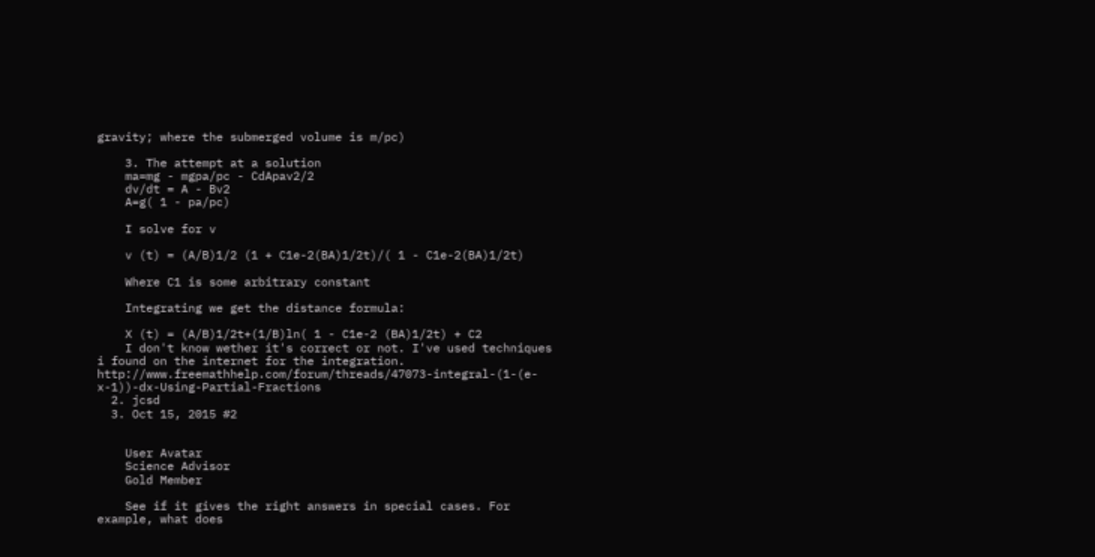gravity; where the submerged volume is m/pc)

    3. The attempt at a solution
    ma=mg - mgpa/pc - CdApav2/2
    dv/dt = A - Bv2
    A=g( 1 - pa/pc)

    I solve for v

    v (t) = (A/B)1/2 (1 + C1e-2(BA)1/2t)/( 1 - C1e-2(BA)1/2t)

    Where C1 is some arbitrary constant

    Integrating we get the distance formula:

    X (t) = (A/B)1/2t+(1/B)ln( 1 - C1e-2 (BA)1/2t) + C2
    I don't know wether it's correct or not. I've used techniques i found on the internet for the integration. http://www.freemathhelp.com/forum/threads/47073-integral-(1-(e-x-1))-dx-Using-Partial-Fractions
  2. jcsd
  3. Oct 15, 2015 #2


    User Avatar
    Science Advisor
    Gold Member

    See if it gives the right answers in special cases. For example, what does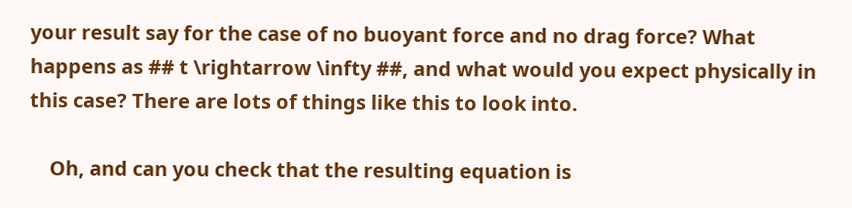your result say for the case of no buoyant force and no drag force? What happens as ## t \rightarrow \infty ##, and what would you expect physically in this case? There are lots of things like this to look into.

    Oh, and can you check that the resulting equation is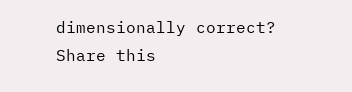dimensionally correct?
Share this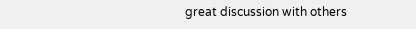great discussion with others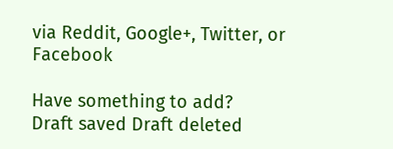via Reddit, Google+, Twitter, or Facebook

Have something to add?
Draft saved Draft deleted